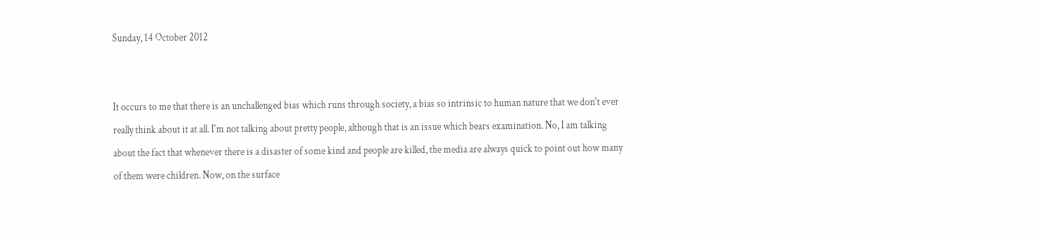Sunday, 14 October 2012


It occurs to me that there is an unchallenged bias which runs through society, a bias so intrinsic to human nature that we don't ever really think about it at all. I'm not talking about pretty people, although that is an issue which bears examination. No, I am talking about the fact that whenever there is a disaster of some kind and people are killed, the media are always quick to point out how many of them were children. Now, on the surface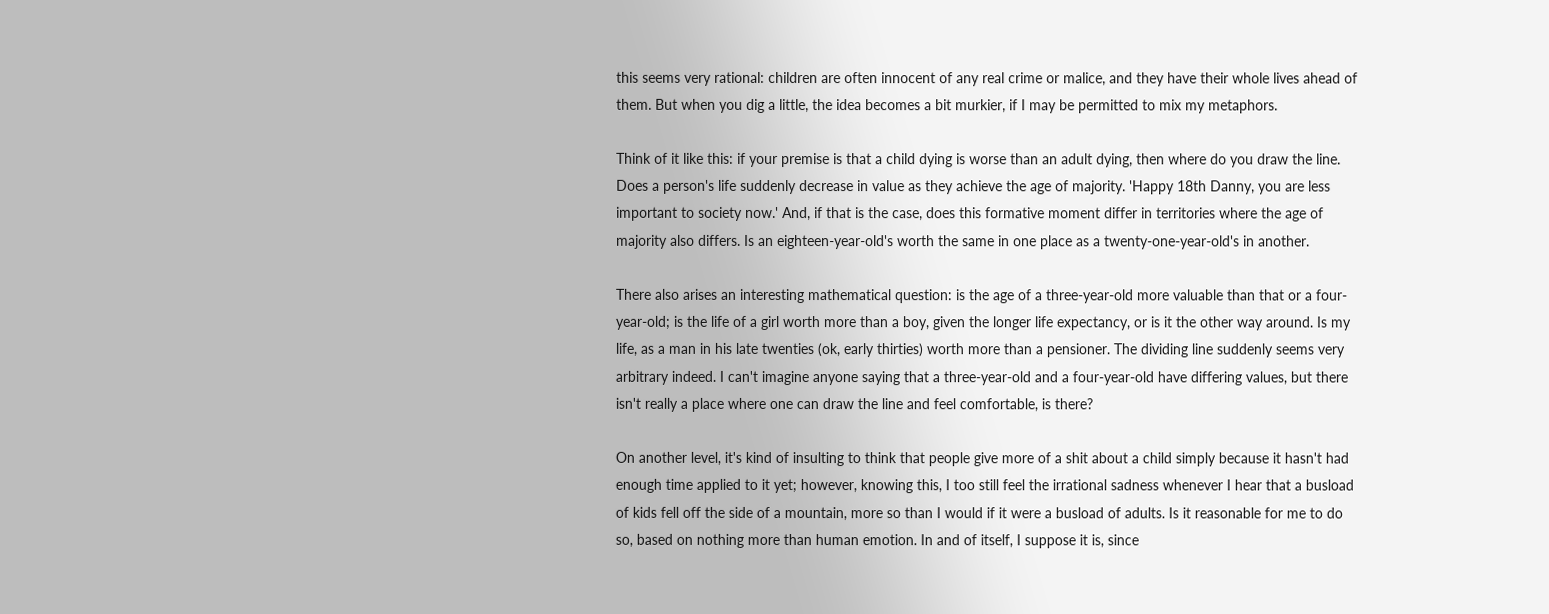this seems very rational: children are often innocent of any real crime or malice, and they have their whole lives ahead of them. But when you dig a little, the idea becomes a bit murkier, if I may be permitted to mix my metaphors.

Think of it like this: if your premise is that a child dying is worse than an adult dying, then where do you draw the line. Does a person's life suddenly decrease in value as they achieve the age of majority. 'Happy 18th Danny, you are less important to society now.' And, if that is the case, does this formative moment differ in territories where the age of majority also differs. Is an eighteen-year-old's worth the same in one place as a twenty-one-year-old's in another.

There also arises an interesting mathematical question: is the age of a three-year-old more valuable than that or a four-year-old; is the life of a girl worth more than a boy, given the longer life expectancy, or is it the other way around. Is my life, as a man in his late twenties (ok, early thirties) worth more than a pensioner. The dividing line suddenly seems very arbitrary indeed. I can't imagine anyone saying that a three-year-old and a four-year-old have differing values, but there isn't really a place where one can draw the line and feel comfortable, is there?

On another level, it's kind of insulting to think that people give more of a shit about a child simply because it hasn't had enough time applied to it yet; however, knowing this, I too still feel the irrational sadness whenever I hear that a busload of kids fell off the side of a mountain, more so than I would if it were a busload of adults. Is it reasonable for me to do so, based on nothing more than human emotion. In and of itself, I suppose it is, since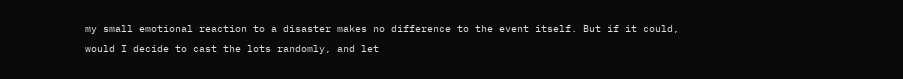my small emotional reaction to a disaster makes no difference to the event itself. But if it could, would I decide to cast the lots randomly, and let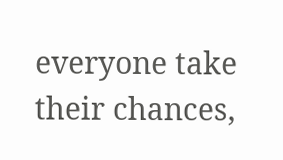everyone take their chances,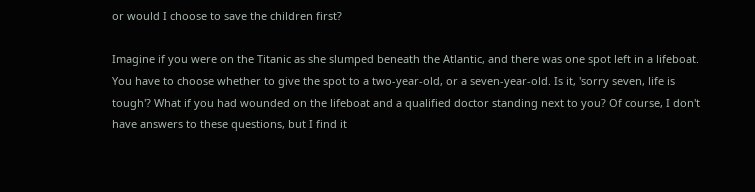or would I choose to save the children first?

Imagine if you were on the Titanic as she slumped beneath the Atlantic, and there was one spot left in a lifeboat. You have to choose whether to give the spot to a two-year-old, or a seven-year-old. Is it, 'sorry seven, life is tough'? What if you had wounded on the lifeboat and a qualified doctor standing next to you? Of course, I don't have answers to these questions, but I find it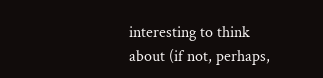interesting to think about (if not, perhaps,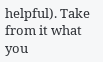helpful). Take from it what you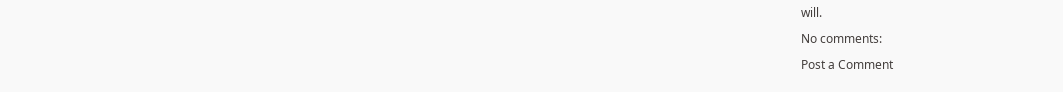will.

No comments:

Post a Comment